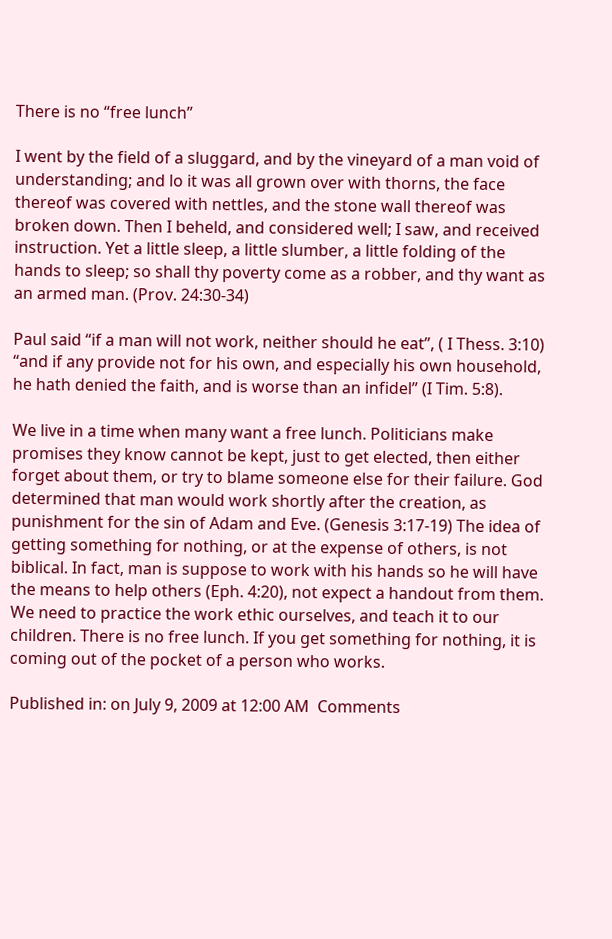There is no “free lunch”

I went by the field of a sluggard, and by the vineyard of a man void of understanding; and lo it was all grown over with thorns, the face thereof was covered with nettles, and the stone wall thereof was broken down. Then I beheld, and considered well; I saw, and received instruction. Yet a little sleep, a little slumber, a little folding of the hands to sleep; so shall thy poverty come as a robber, and thy want as an armed man. (Prov. 24:30-34)

Paul said “if a man will not work, neither should he eat”, ( I Thess. 3:10) “and if any provide not for his own, and especially his own household, he hath denied the faith, and is worse than an infidel” (I Tim. 5:8).

We live in a time when many want a free lunch. Politicians make promises they know cannot be kept, just to get elected, then either forget about them, or try to blame someone else for their failure. God determined that man would work shortly after the creation, as punishment for the sin of Adam and Eve. (Genesis 3:17-19) The idea of getting something for nothing, or at the expense of others, is not biblical. In fact, man is suppose to work with his hands so he will have the means to help others (Eph. 4:20), not expect a handout from them. We need to practice the work ethic ourselves, and teach it to our children. There is no free lunch. If you get something for nothing, it is coming out of the pocket of a person who works.

Published in: on July 9, 2009 at 12:00 AM  Comments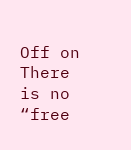Off on There is no “free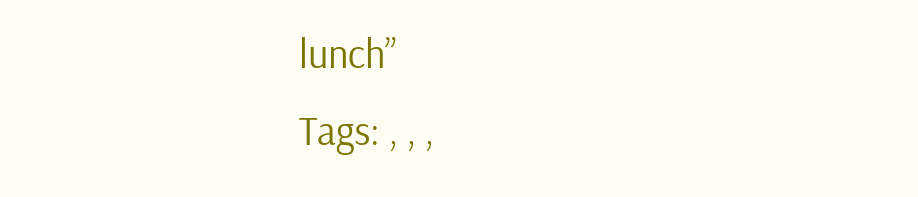lunch”
Tags: , , ,